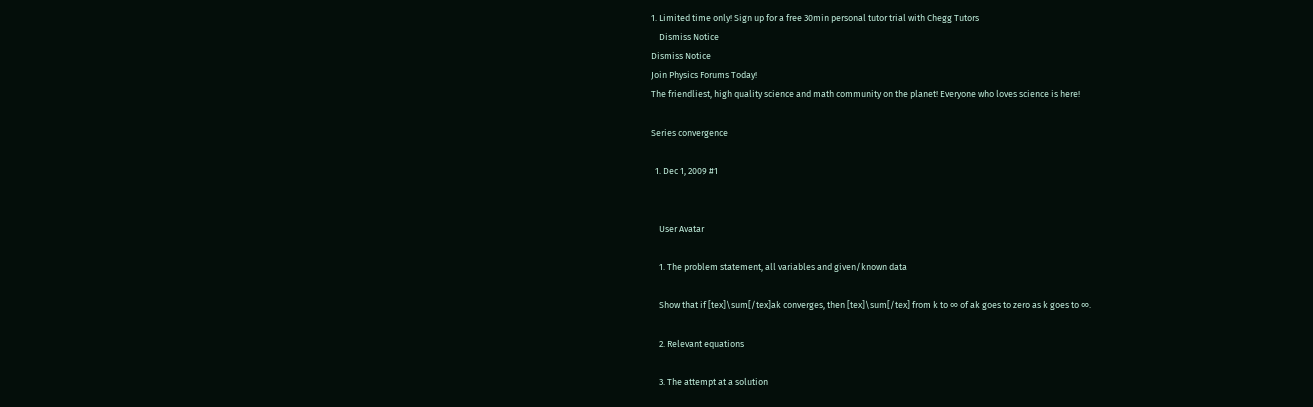1. Limited time only! Sign up for a free 30min personal tutor trial with Chegg Tutors
    Dismiss Notice
Dismiss Notice
Join Physics Forums Today!
The friendliest, high quality science and math community on the planet! Everyone who loves science is here!

Series convergence

  1. Dec 1, 2009 #1


    User Avatar

    1. The problem statement, all variables and given/known data

    Show that if [tex]\sum[/tex]ak converges, then [tex]\sum[/tex] from k to ∞ of ak goes to zero as k goes to ∞.

    2. Relevant equations

    3. The attempt at a solution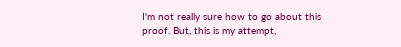I'm not really sure how to go about this proof. But, this is my attempt,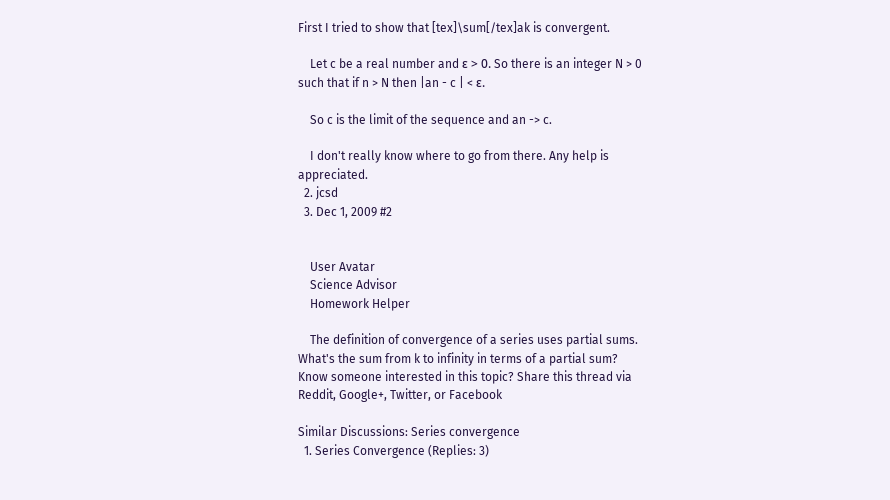First I tried to show that [tex]\sum[/tex]ak is convergent.

    Let c be a real number and ε > 0. So there is an integer N > 0 such that if n > N then |an - c | < ε.

    So c is the limit of the sequence and an -> c.

    I don't really know where to go from there. Any help is appreciated.
  2. jcsd
  3. Dec 1, 2009 #2


    User Avatar
    Science Advisor
    Homework Helper

    The definition of convergence of a series uses partial sums. What's the sum from k to infinity in terms of a partial sum?
Know someone interested in this topic? Share this thread via Reddit, Google+, Twitter, or Facebook

Similar Discussions: Series convergence
  1. Series Convergence (Replies: 3)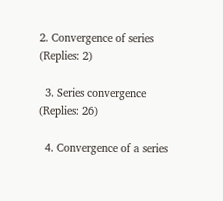2. Convergence of series (Replies: 2)

  3. Series convergence (Replies: 26)

  4. Convergence of a series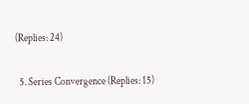(Replies: 24)

  5. Series Convergence (Replies: 15)